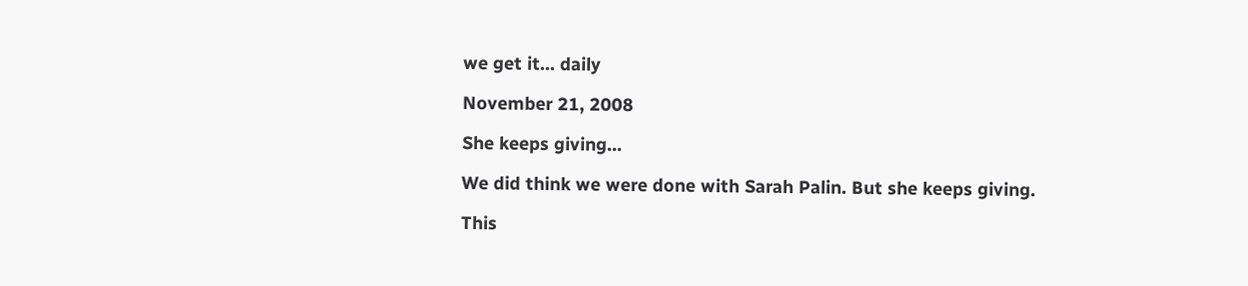we get it... daily

November 21, 2008

She keeps giving...

We did think we were done with Sarah Palin. But she keeps giving.

This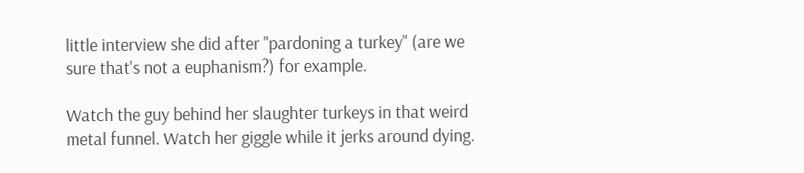little interview she did after "pardoning a turkey" (are we sure that's not a euphanism?) for example.

Watch the guy behind her slaughter turkeys in that weird metal funnel. Watch her giggle while it jerks around dying.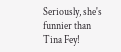Seriously, she's funnier than Tina Fey!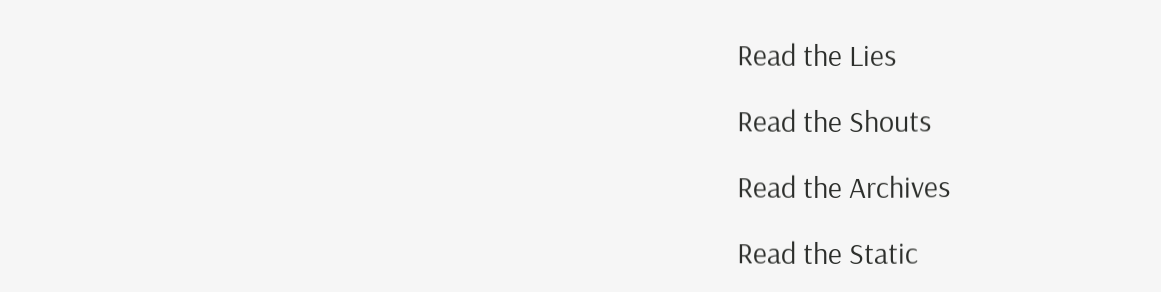Read the Lies

Read the Shouts

Read the Archives

Read the Static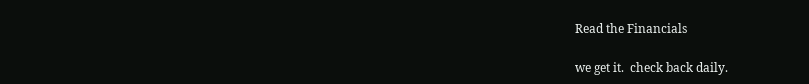Read the Financials

we get it.  check back daily.